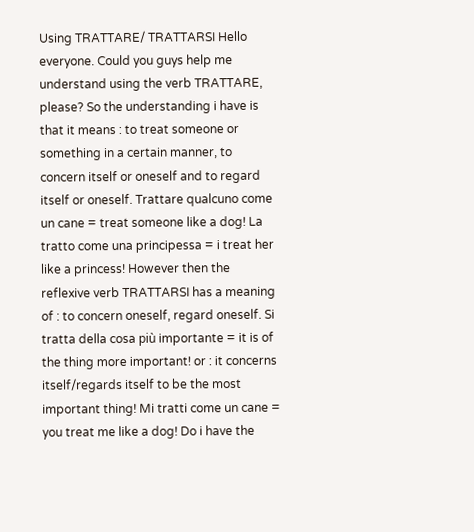Using TRATTARE/ TRATTARSI Hello everyone. Could you guys help me understand using the verb TRATTARE, please? So the understanding i have is that it means : to treat someone or something in a certain manner, to concern itself or oneself and to regard itself or oneself. Trattare qualcuno come un cane = treat someone like a dog! La tratto come una principessa = i treat her like a princess! However then the reflexive verb TRATTARSI has a meaning of : to concern oneself, regard oneself. Si tratta della cosa più importante = it is of the thing more important! or : it concerns itself/regards itself to be the most important thing! Mi tratti come un cane = you treat me like a dog! Do i have the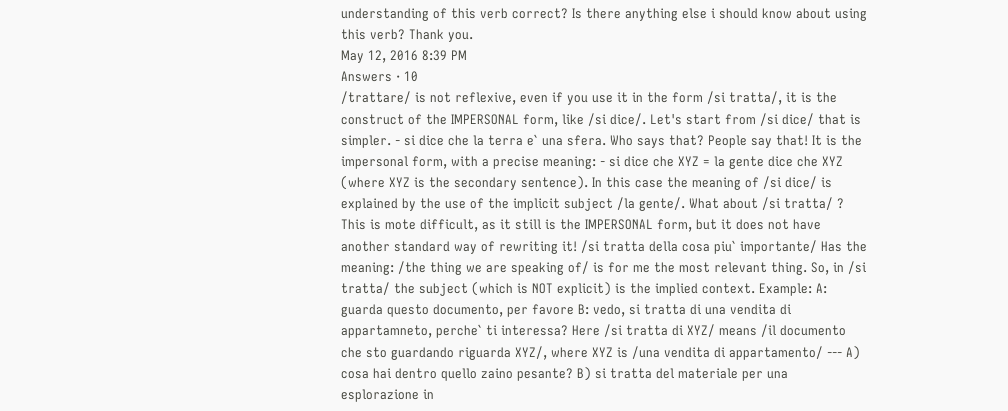understanding of this verb correct? Is there anything else i should know about using this verb? Thank you.
May 12, 2016 8:39 PM
Answers · 10
/trattare/ is not reflexive, even if you use it in the form /si tratta/, it is the construct of the IMPERSONAL form, like /si dice/. Let's start from /si dice/ that is simpler. - si dice che la terra e` una sfera. Who says that? People say that! It is the impersonal form, with a precise meaning: - si dice che XYZ = la gente dice che XYZ (where XYZ is the secondary sentence). In this case the meaning of /si dice/ is explained by the use of the implicit subject /la gente/. What about /si tratta/ ? This is mote difficult, as it still is the IMPERSONAL form, but it does not have another standard way of rewriting it! /si tratta della cosa piu` importante/ Has the meaning: /the thing we are speaking of/ is for me the most relevant thing. So, in /si tratta/ the subject (which is NOT explicit) is the implied context. Example: A: guarda questo documento, per favore B: vedo, si tratta di una vendita di appartamneto, perche` ti interessa? Here /si tratta di XYZ/ means /il documento che sto guardando riguarda XYZ/, where XYZ is /una vendita di appartamento/ --- A) cosa hai dentro quello zaino pesante? B) si tratta del materiale per una esplorazione in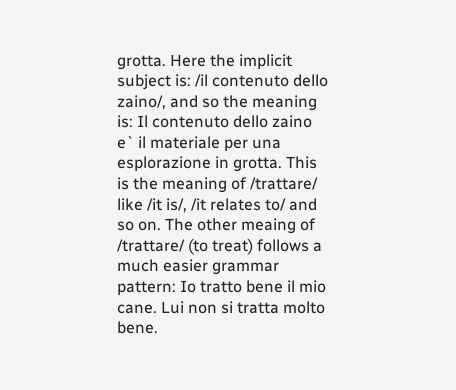grotta. Here the implicit subject is: /il contenuto dello zaino/, and so the meaning is: Il contenuto dello zaino e` il materiale per una esplorazione in grotta. This is the meaning of /trattare/ like /it is/, /it relates to/ and so on. The other meaing of /trattare/ (to treat) follows a much easier grammar pattern: Io tratto bene il mio cane. Lui non si tratta molto bene.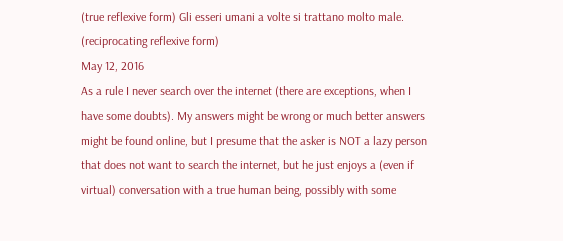(true reflexive form) Gli esseri umani a volte si trattano molto male. (reciprocating reflexive form)
May 12, 2016
As a rule I never search over the internet (there are exceptions, when I have some doubts). My answers might be wrong or much better answers might be found online, but I presume that the asker is NOT a lazy person that does not want to search the internet, but he just enjoys a (even if virtual) conversation with a true human being, possibly with some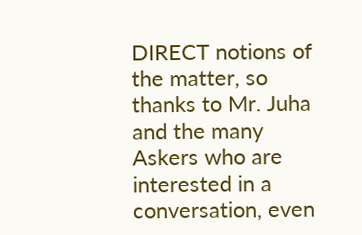DIRECT notions of the matter, so thanks to Mr. Juha and the many Askers who are interested in a conversation, even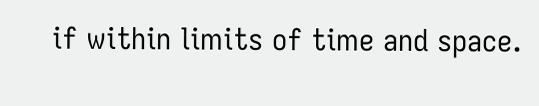if within limits of time and space.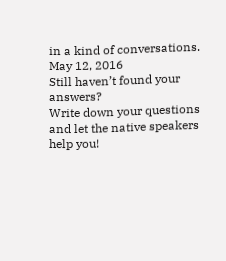in a kind of conversations.
May 12, 2016
Still haven’t found your answers?
Write down your questions and let the native speakers help you!